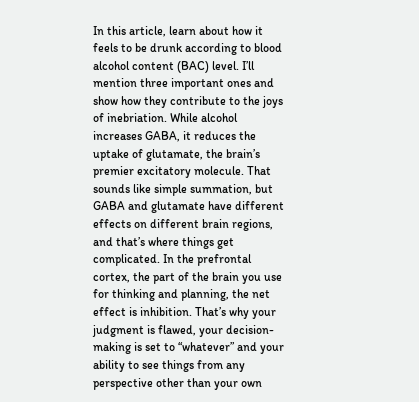In this article, learn about how it feels to be drunk according to blood alcohol content (BAC) level. I’ll mention three important ones and show how they contribute to the joys of inebriation. While alcohol increases GABA, it reduces the uptake of glutamate, the brain’s premier excitatory molecule. That sounds like simple summation, but GABA and glutamate have different effects on different brain regions, and that’s where things get complicated. In the prefrontal cortex, the part of the brain you use for thinking and planning, the net effect is inhibition. That’s why your judgment is flawed, your decision-making is set to “whatever” and your ability to see things from any perspective other than your own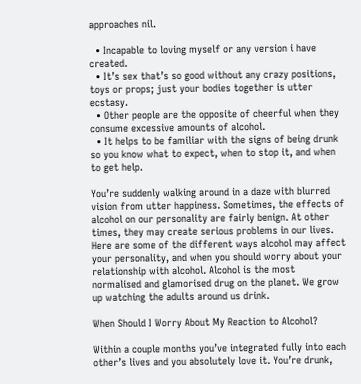approaches nil.

  • Incapable to loving myself or any version i have created.
  • It’s sex that’s so good without any crazy positions, toys or props; just your bodies together is utter ecstasy.
  • Other people are the opposite of cheerful when they consume excessive amounts of alcohol.
  • It helps to be familiar with the signs of being drunk so you know what to expect, when to stop it, and when to get help.

You’re suddenly walking around in a daze with blurred vision from utter happiness. Sometimes, the effects of alcohol on our personality are fairly benign. At other times, they may create serious problems in our lives. Here are some of the different ways alcohol may affect your personality, and when you should worry about your relationship with alcohol. Alcohol is the most normalised and glamorised drug on the planet. We grow up watching the adults around us drink.

When Should I Worry About My Reaction to Alcohol?

Within a couple months you’ve integrated fully into each other’s lives and you absolutely love it. You’re drunk,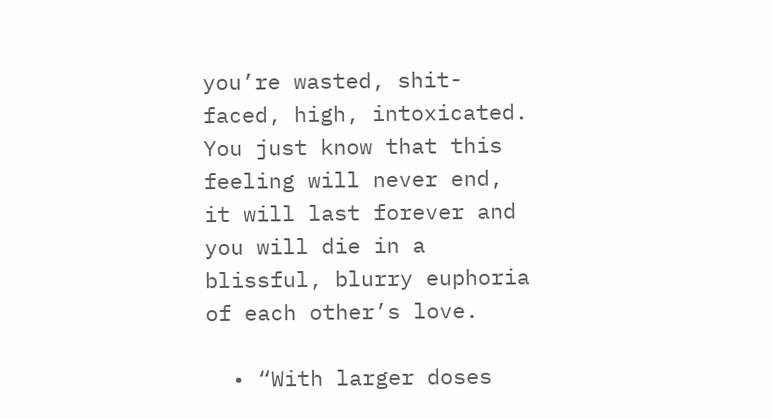you’re wasted, shit-faced, high, intoxicated. You just know that this feeling will never end, it will last forever and you will die in a blissful, blurry euphoria of each other’s love.

  • “With larger doses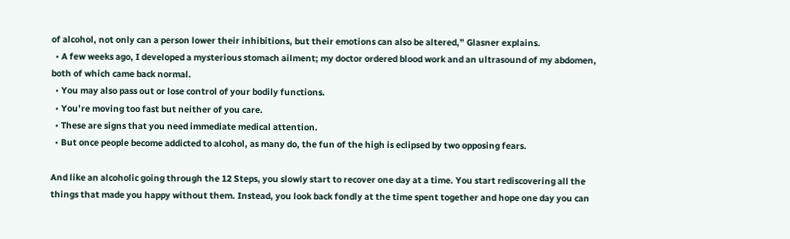of alcohol, not only can a person lower their inhibitions, but their emotions can also be altered,” Glasner explains.
  • A few weeks ago, I developed a mysterious stomach ailment; my doctor ordered blood work and an ultrasound of my abdomen, both of which came back normal.
  • You may also pass out or lose control of your bodily functions.
  • You’re moving too fast but neither of you care.
  • These are signs that you need immediate medical attention.
  • But once people become addicted to alcohol, as many do, the fun of the high is eclipsed by two opposing fears.

And like an alcoholic going through the 12 Steps, you slowly start to recover one day at a time. You start rediscovering all the things that made you happy without them. Instead, you look back fondly at the time spent together and hope one day you can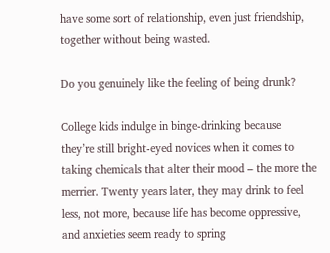have some sort of relationship, even just friendship, together without being wasted.

Do you genuinely like the feeling of being drunk?

College kids indulge in binge-drinking because they’re still bright-eyed novices when it comes to taking chemicals that alter their mood – the more the merrier. Twenty years later, they may drink to feel less, not more, because life has become oppressive, and anxieties seem ready to spring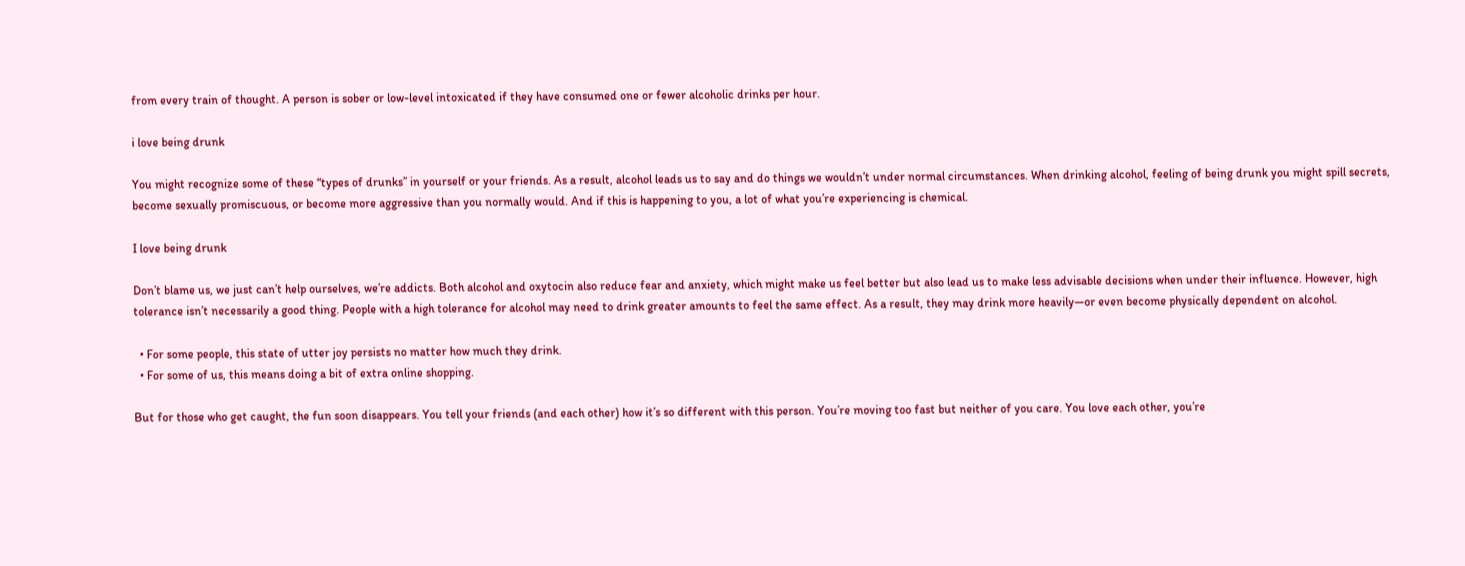from every train of thought. A person is sober or low-level intoxicated if they have consumed one or fewer alcoholic drinks per hour.

i love being drunk

You might recognize some of these “types of drunks” in yourself or your friends. As a result, alcohol leads us to say and do things we wouldn’t under normal circumstances. When drinking alcohol, feeling of being drunk you might spill secrets, become sexually promiscuous, or become more aggressive than you normally would. And if this is happening to you, a lot of what you’re experiencing is chemical.

I love being drunk

Don’t blame us, we just can’t help ourselves, we’re addicts. Both alcohol and oxytocin also reduce fear and anxiety, which might make us feel better but also lead us to make less advisable decisions when under their influence. However, high tolerance isn’t necessarily a good thing. People with a high tolerance for alcohol may need to drink greater amounts to feel the same effect. As a result, they may drink more heavily—or even become physically dependent on alcohol.

  • For some people, this state of utter joy persists no matter how much they drink.
  • For some of us, this means doing a bit of extra online shopping.

But for those who get caught, the fun soon disappears. You tell your friends (and each other) how it’s so different with this person. You’re moving too fast but neither of you care. You love each other, you’re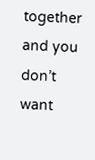together and you don’t want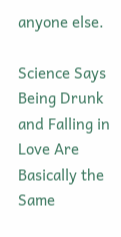anyone else.

Science Says Being Drunk and Falling in Love Are Basically the Same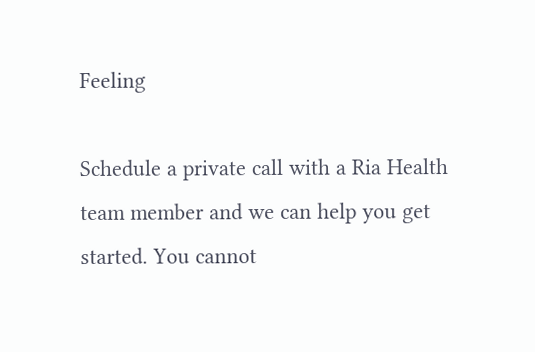Feeling

Schedule a private call with a Ria Health team member and we can help you get started. You cannot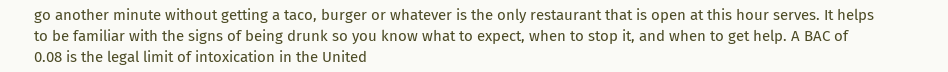go another minute without getting a taco, burger or whatever is the only restaurant that is open at this hour serves. It helps to be familiar with the signs of being drunk so you know what to expect, when to stop it, and when to get help. A BAC of 0.08 is the legal limit of intoxication in the United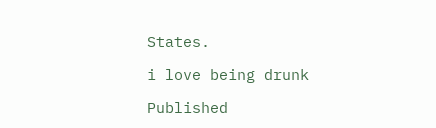States.

i love being drunk

Published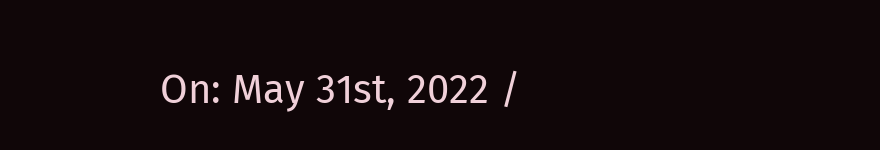On: May 31st, 2022 /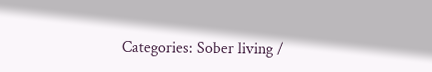Categories: Sober living /